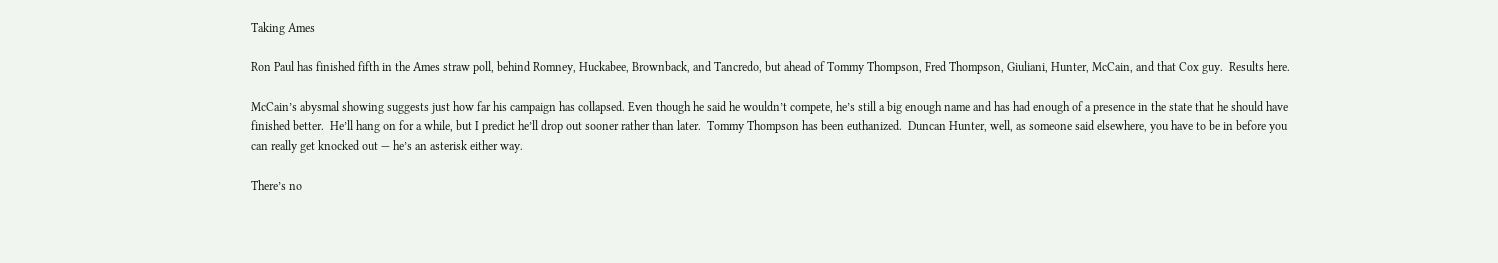Taking Ames

Ron Paul has finished fifth in the Ames straw poll, behind Romney, Huckabee, Brownback, and Tancredo, but ahead of Tommy Thompson, Fred Thompson, Giuliani, Hunter, McCain, and that Cox guy.  Results here.

McCain’s abysmal showing suggests just how far his campaign has collapsed. Even though he said he wouldn’t compete, he’s still a big enough name and has had enough of a presence in the state that he should have finished better.  He’ll hang on for a while, but I predict he’ll drop out sooner rather than later.  Tommy Thompson has been euthanized.  Duncan Hunter, well, as someone said elsewhere, you have to be in before you can really get knocked out — he’s an asterisk either way.

There’s no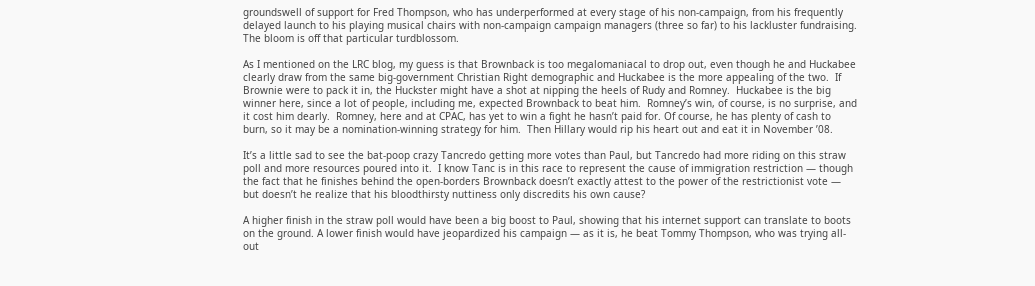groundswell of support for Fred Thompson, who has underperformed at every stage of his non-campaign, from his frequently delayed launch to his playing musical chairs with non-campaign campaign managers (three so far) to his lackluster fundraising.  The bloom is off that particular turdblossom.

As I mentioned on the LRC blog, my guess is that Brownback is too megalomaniacal to drop out, even though he and Huckabee clearly draw from the same big-government Christian Right demographic and Huckabee is the more appealing of the two.  If Brownie were to pack it in, the Huckster might have a shot at nipping the heels of Rudy and Romney.  Huckabee is the big winner here, since a lot of people, including me, expected Brownback to beat him.  Romney’s win, of course, is no surprise, and it cost him dearly.  Romney, here and at CPAC, has yet to win a fight he hasn’t paid for. Of course, he has plenty of cash to burn, so it may be a nomination-winning strategy for him.  Then Hillary would rip his heart out and eat it in November ’08.

It’s a little sad to see the bat-poop crazy Tancredo getting more votes than Paul, but Tancredo had more riding on this straw poll and more resources poured into it.  I know Tanc is in this race to represent the cause of immigration restriction — though the fact that he finishes behind the open-borders Brownback doesn’t exactly attest to the power of the restrictionist vote — but doesn’t he realize that his bloodthirsty nuttiness only discredits his own cause?

A higher finish in the straw poll would have been a big boost to Paul, showing that his internet support can translate to boots on the ground. A lower finish would have jeopardized his campaign — as it is, he beat Tommy Thompson, who was trying all-out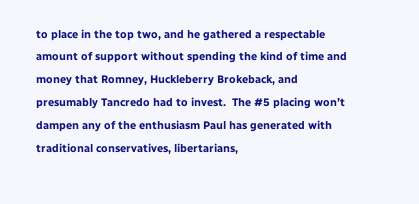to place in the top two, and he gathered a respectable amount of support without spending the kind of time and money that Romney, Huckleberry Brokeback, and presumably Tancredo had to invest.  The #5 placing won’t dampen any of the enthusiasm Paul has generated with traditional conservatives, libertarians,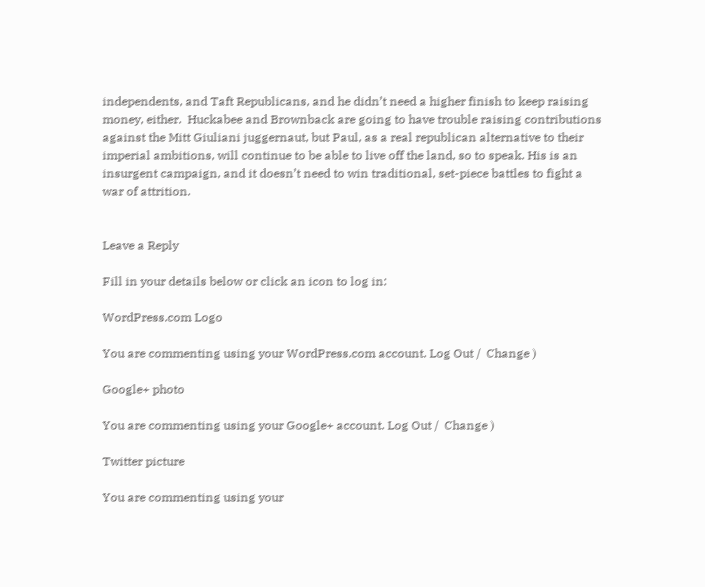independents, and Taft Republicans, and he didn’t need a higher finish to keep raising money, either.  Huckabee and Brownback are going to have trouble raising contributions against the Mitt Giuliani juggernaut, but Paul, as a real republican alternative to their imperial ambitions, will continue to be able to live off the land, so to speak. His is an insurgent campaign, and it doesn’t need to win traditional, set-piece battles to fight a war of attrition.


Leave a Reply

Fill in your details below or click an icon to log in:

WordPress.com Logo

You are commenting using your WordPress.com account. Log Out /  Change )

Google+ photo

You are commenting using your Google+ account. Log Out /  Change )

Twitter picture

You are commenting using your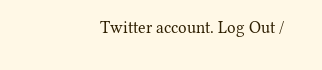Twitter account. Log Out /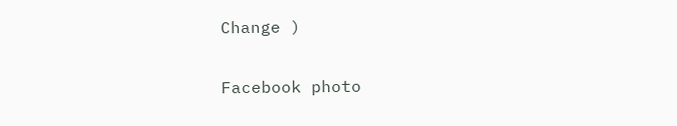Change )

Facebook photo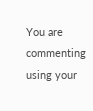You are commenting using your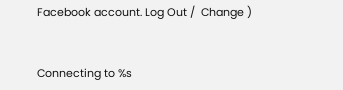Facebook account. Log Out /  Change )


Connecting to %s